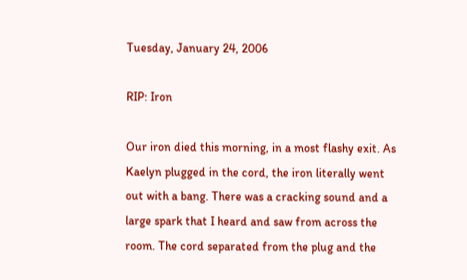Tuesday, January 24, 2006

RIP: Iron

Our iron died this morning, in a most flashy exit. As Kaelyn plugged in the cord, the iron literally went out with a bang. There was a cracking sound and a large spark that I heard and saw from across the room. The cord separated from the plug and the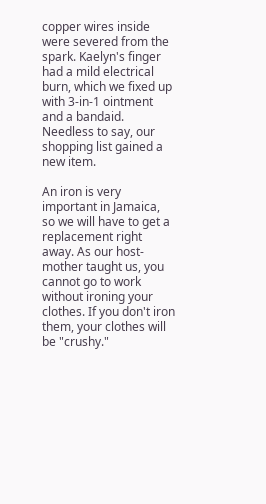copper wires inside were severed from the spark. Kaelyn's finger had a mild electrical burn, which we fixed up with 3-in-1 ointment and a bandaid. Needless to say, our shopping list gained a new item.

An iron is very important in Jamaica, so we will have to get a replacement right away. As our host-mother taught us, you cannot go to work without ironing your clothes. If you don't iron them, your clothes will be "crushy."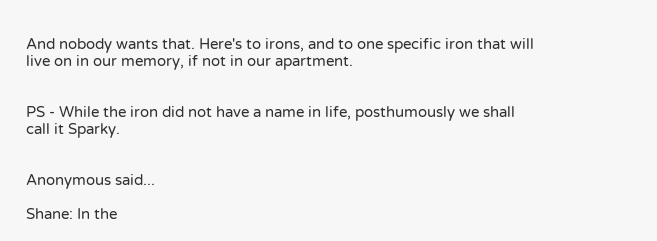And nobody wants that. Here's to irons, and to one specific iron that will live on in our memory, if not in our apartment.


PS - While the iron did not have a name in life, posthumously we shall call it Sparky.


Anonymous said...

Shane: In the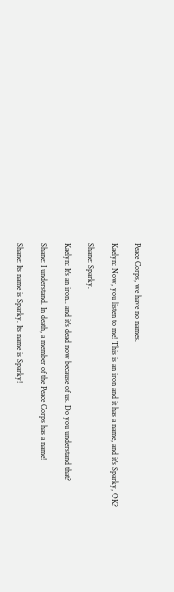Peace Corps, we have no names.

Kaelyn: Now, you listen to me! This is an iron and it has a name, and it's Sparky, OK?

Shane: Sparky.

Kaelyn: It's an iron.. and it's dead now because of us. Do you understand that?

Shane: I understand. In death, a member of the Peace Corps has a name!

Shane: Its name is Sparky. Its name is Sparky!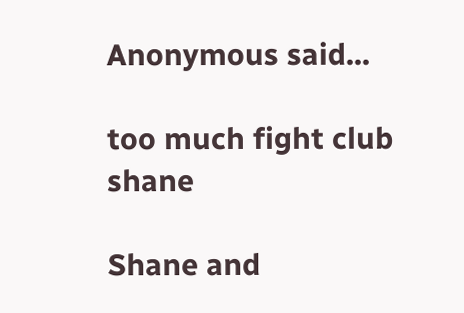Anonymous said...

too much fight club shane

Shane and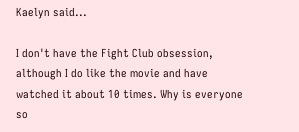Kaelyn said...

I don't have the Fight Club obsession, although I do like the movie and have watched it about 10 times. Why is everyone so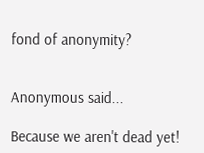fond of anonymity?


Anonymous said...

Because we aren't dead yet!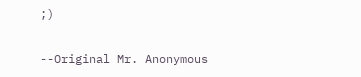;)

--Original Mr. Anonymous